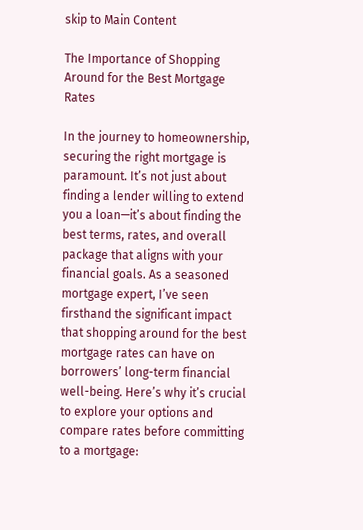skip to Main Content

The Importance of Shopping Around for the Best Mortgage Rates

In the journey to homeownership, securing the right mortgage is paramount. It’s not just about finding a lender willing to extend you a loan—it’s about finding the best terms, rates, and overall package that aligns with your financial goals. As a seasoned mortgage expert, I’ve seen firsthand the significant impact that shopping around for the best mortgage rates can have on borrowers’ long-term financial well-being. Here’s why it’s crucial to explore your options and compare rates before committing to a mortgage: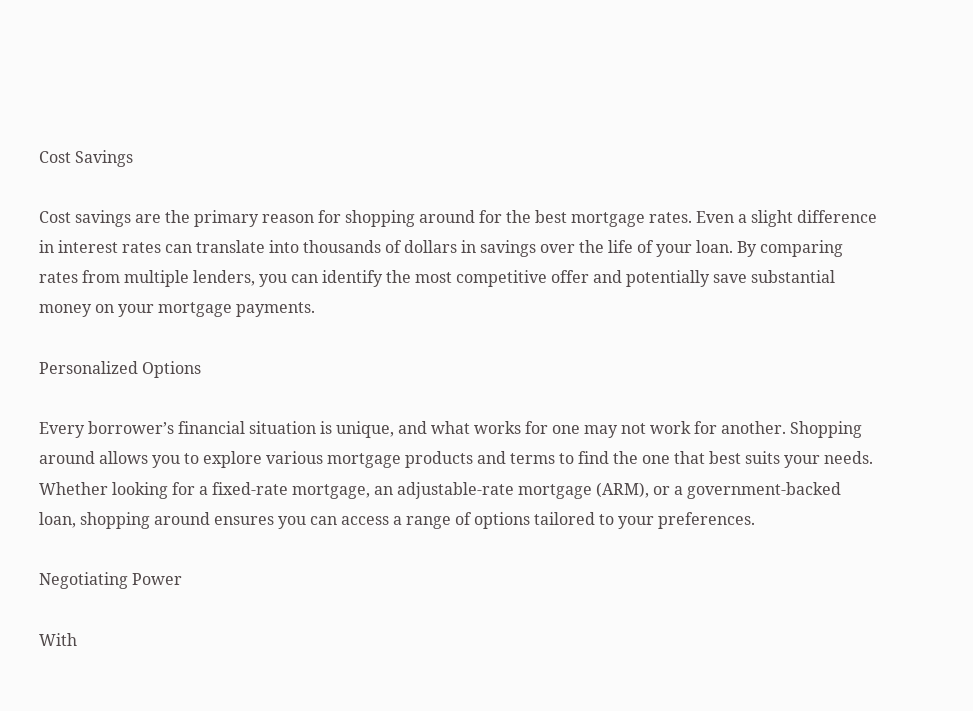Cost Savings

Cost savings are the primary reason for shopping around for the best mortgage rates. Even a slight difference in interest rates can translate into thousands of dollars in savings over the life of your loan. By comparing rates from multiple lenders, you can identify the most competitive offer and potentially save substantial money on your mortgage payments.

Personalized Options

Every borrower’s financial situation is unique, and what works for one may not work for another. Shopping around allows you to explore various mortgage products and terms to find the one that best suits your needs. Whether looking for a fixed-rate mortgage, an adjustable-rate mortgage (ARM), or a government-backed loan, shopping around ensures you can access a range of options tailored to your preferences.

Negotiating Power

With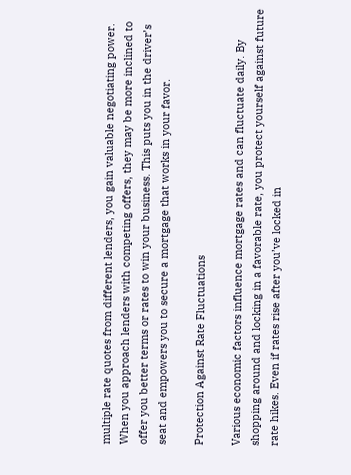multiple rate quotes from different lenders, you gain valuable negotiating power. When you approach lenders with competing offers, they may be more inclined to offer you better terms or rates to win your business. This puts you in the driver’s seat and empowers you to secure a mortgage that works in your favor.

Protection Against Rate Fluctuations

Various economic factors influence mortgage rates and can fluctuate daily. By shopping around and locking in a favorable rate, you protect yourself against future rate hikes. Even if rates rise after you’ve locked in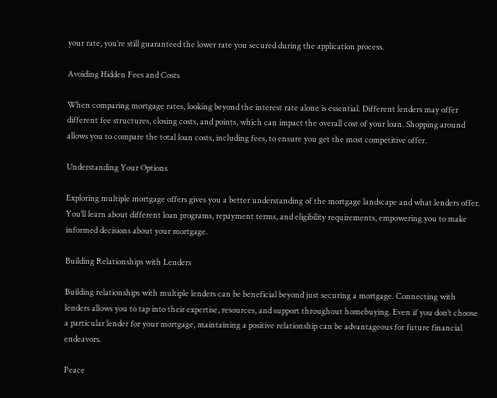your rate, you’re still guaranteed the lower rate you secured during the application process.

Avoiding Hidden Fees and Costs

When comparing mortgage rates, looking beyond the interest rate alone is essential. Different lenders may offer different fee structures, closing costs, and points, which can impact the overall cost of your loan. Shopping around allows you to compare the total loan costs, including fees, to ensure you get the most competitive offer.

Understanding Your Options

Exploring multiple mortgage offers gives you a better understanding of the mortgage landscape and what lenders offer. You’ll learn about different loan programs, repayment terms, and eligibility requirements, empowering you to make informed decisions about your mortgage.

Building Relationships with Lenders

Building relationships with multiple lenders can be beneficial beyond just securing a mortgage. Connecting with lenders allows you to tap into their expertise, resources, and support throughout homebuying. Even if you don’t choose a particular lender for your mortgage, maintaining a positive relationship can be advantageous for future financial endeavors.

Peace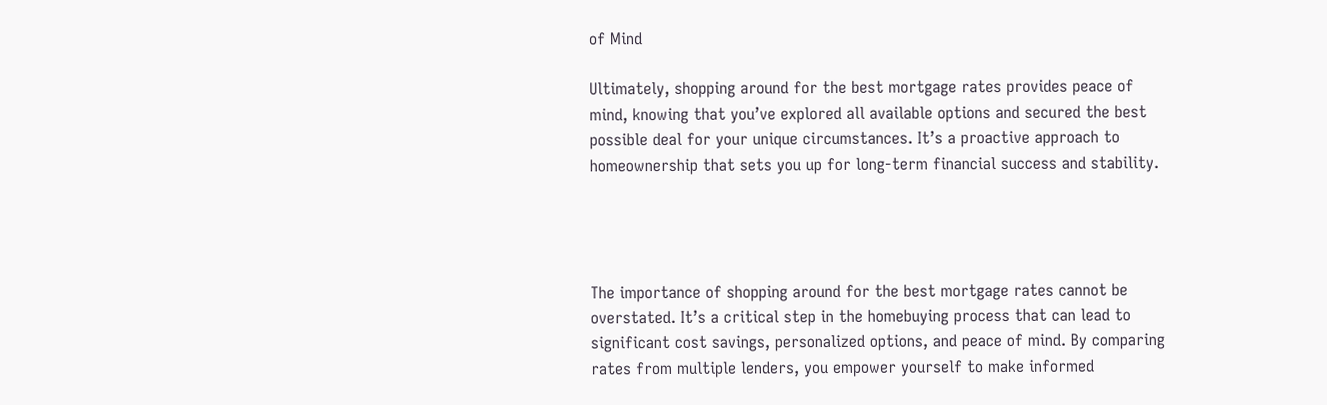of Mind

Ultimately, shopping around for the best mortgage rates provides peace of mind, knowing that you’ve explored all available options and secured the best possible deal for your unique circumstances. It’s a proactive approach to homeownership that sets you up for long-term financial success and stability.




The importance of shopping around for the best mortgage rates cannot be overstated. It’s a critical step in the homebuying process that can lead to significant cost savings, personalized options, and peace of mind. By comparing rates from multiple lenders, you empower yourself to make informed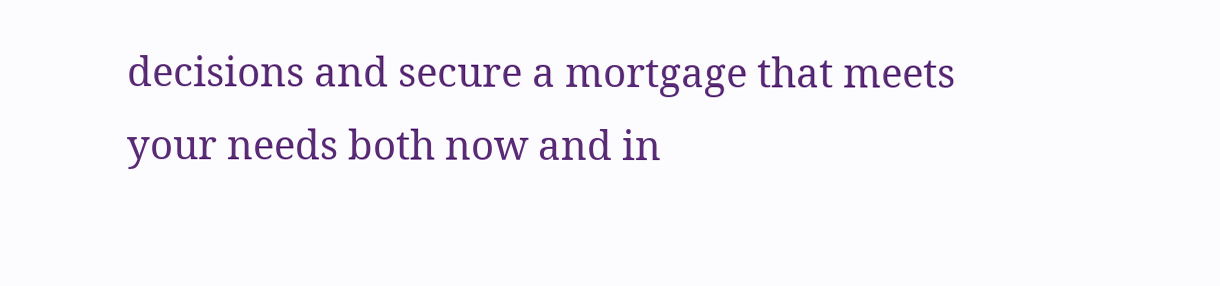decisions and secure a mortgage that meets your needs both now and in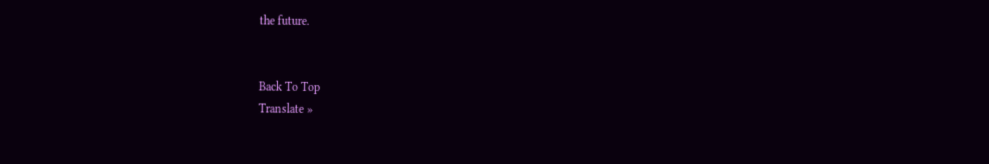the future.


Back To Top
Translate »